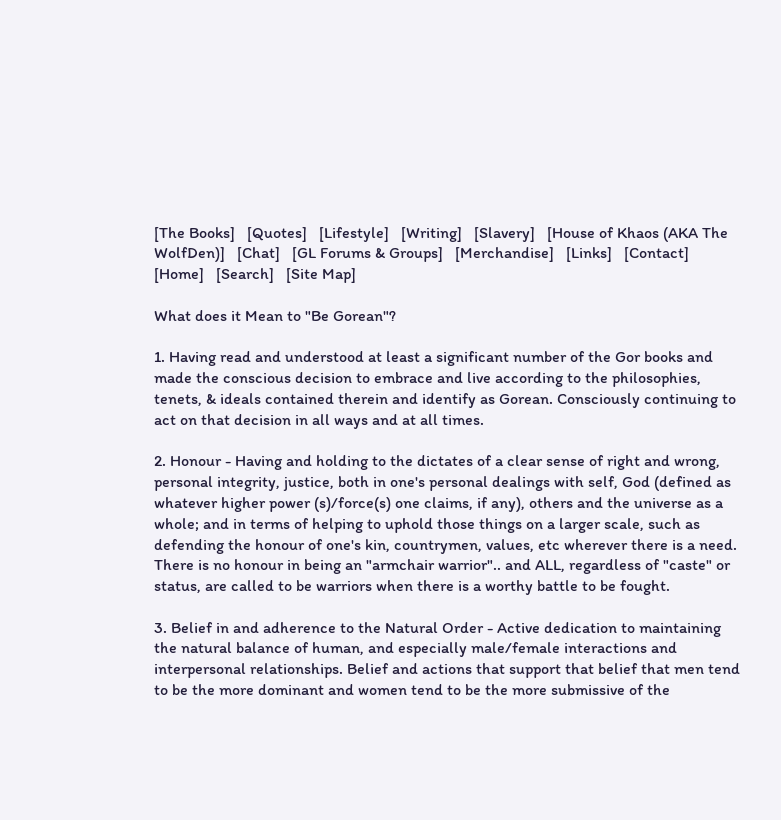[The Books]   [Quotes]   [Lifestyle]   [Writing]   [Slavery]   [House of Khaos (AKA The WolfDen)]   [Chat]   [GL Forums & Groups]   [Merchandise]   [Links]   [Contact]   [Home]   [Search]   [Site Map]

What does it Mean to "Be Gorean"?

1. Having read and understood at least a significant number of the Gor books and made the conscious decision to embrace and live according to the philosophies, tenets, & ideals contained therein and identify as Gorean. Consciously continuing to act on that decision in all ways and at all times.

2. Honour - Having and holding to the dictates of a clear sense of right and wrong, personal integrity, justice, both in one's personal dealings with self, God (defined as whatever higher power (s)/force(s) one claims, if any), others and the universe as a whole; and in terms of helping to uphold those things on a larger scale, such as defending the honour of one's kin, countrymen, values, etc wherever there is a need. There is no honour in being an "armchair warrior".. and ALL, regardless of "caste" or status, are called to be warriors when there is a worthy battle to be fought.

3. Belief in and adherence to the Natural Order - Active dedication to maintaining the natural balance of human, and especially male/female interactions and interpersonal relationships. Belief and actions that support that belief that men tend to be the more dominant and women tend to be the more submissive of the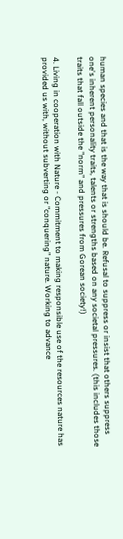human species and that is the way that is should be. Refusal to suppress or insist that others suppress one's inherent personality traits, talents or strengths based on any societal pressures. (this includes those traits that fall outside the "norm" and pressures from Gorean society!)

4. Living in cooperation with Nature - Commitment to making responsible use of the resources nature has provided us with, without subverting or "conquering" nature. Working to advance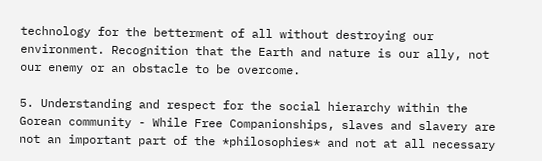technology for the betterment of all without destroying our environment. Recognition that the Earth and nature is our ally, not our enemy or an obstacle to be overcome.

5. Understanding and respect for the social hierarchy within the Gorean community - While Free Companionships, slaves and slavery are not an important part of the *philosophies* and not at all necessary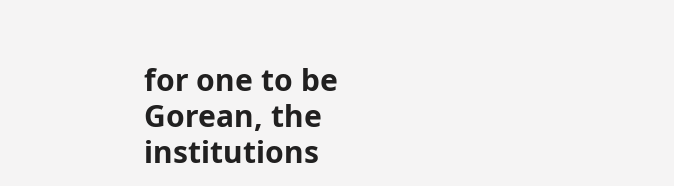for one to be Gorean, the institutions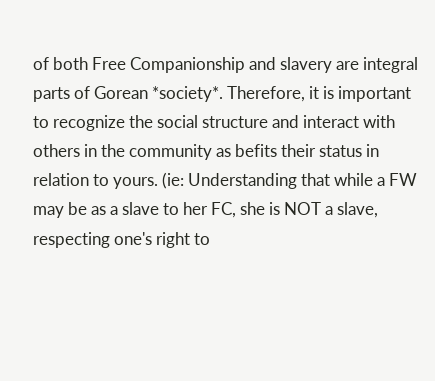of both Free Companionship and slavery are integral parts of Gorean *society*. Therefore, it is important to recognize the social structure and interact with others in the community as befits their status in relation to yours. (ie: Understanding that while a FW may be as a slave to her FC, she is NOT a slave, respecting one's right to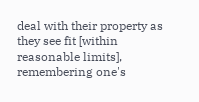deal with their property as they see fit [within reasonable limits], remembering one's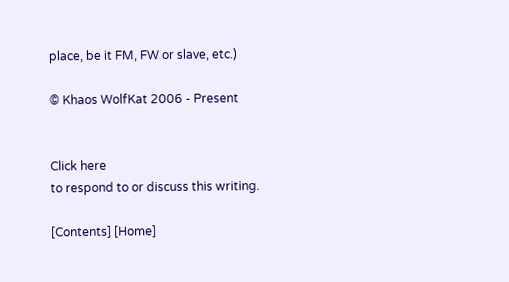place, be it FM, FW or slave, etc.)

© Khaos WolfKat 2006 - Present


Click here
to respond to or discuss this writing.

[Contents] [Home]